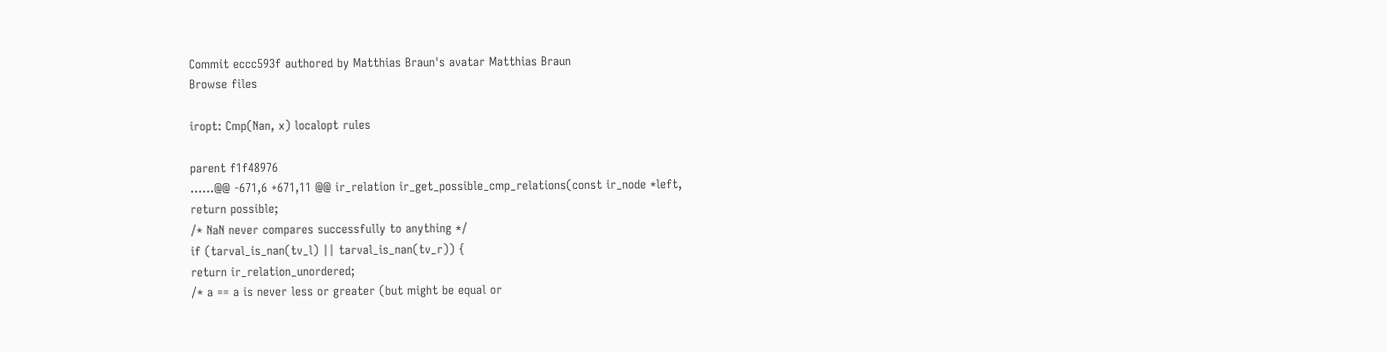Commit eccc593f authored by Matthias Braun's avatar Matthias Braun
Browse files

iropt: Cmp(Nan, x) localopt rules

parent f1f48976
......@@ -671,6 +671,11 @@ ir_relation ir_get_possible_cmp_relations(const ir_node *left,
return possible;
/* NaN never compares successfully to anything */
if (tarval_is_nan(tv_l) || tarval_is_nan(tv_r)) {
return ir_relation_unordered;
/* a == a is never less or greater (but might be equal or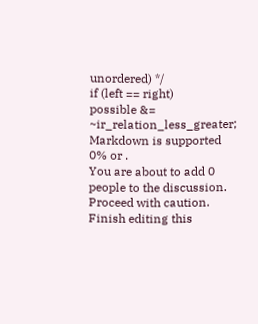unordered) */
if (left == right)
possible &= ~ir_relation_less_greater;
Markdown is supported
0% or .
You are about to add 0 people to the discussion. Proceed with caution.
Finish editing this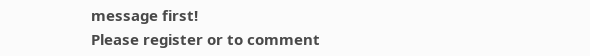message first!
Please register or to comment